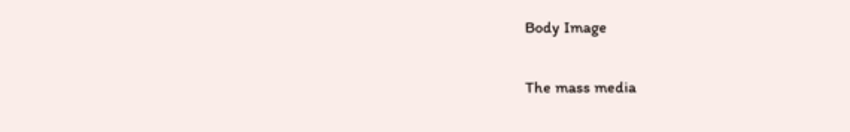Body Image

The mass media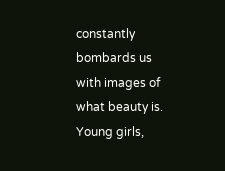constantly bombards us with images of what beauty is. Young girls,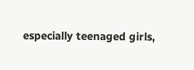especially teenaged girls,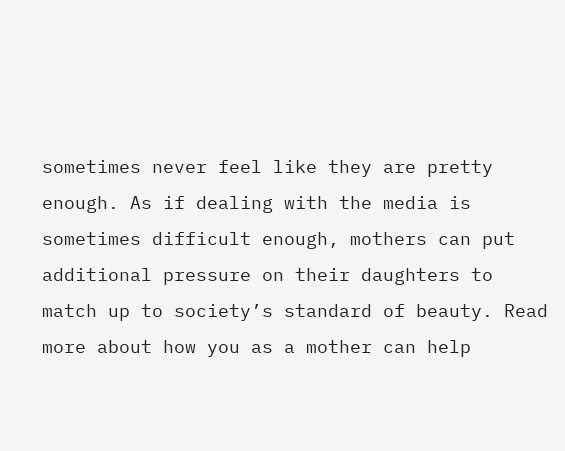sometimes never feel like they are pretty enough. As if dealing with the media is sometimes difficult enough, mothers can put additional pressure on their daughters to match up to society’s standard of beauty. Read more about how you as a mother can help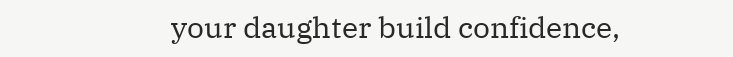your daughter build confidence,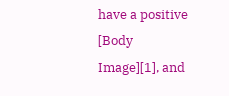have a positive [Body Image][1], and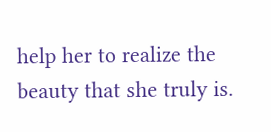help her to realize the beauty that she truly is.